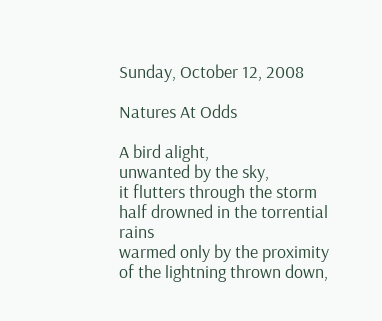Sunday, October 12, 2008

Natures At Odds

A bird alight,
unwanted by the sky,
it flutters through the storm
half drowned in the torrential rains
warmed only by the proximity
of the lightning thrown down,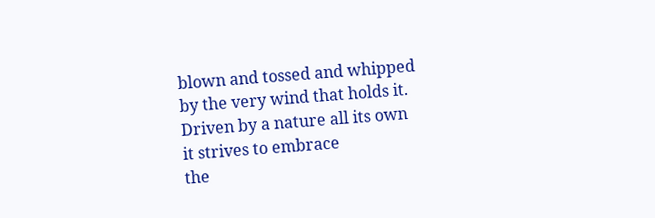blown and tossed and whipped
by the very wind that holds it.
Driven by a nature all its own
it strives to embrace
the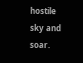hostile sky and soar.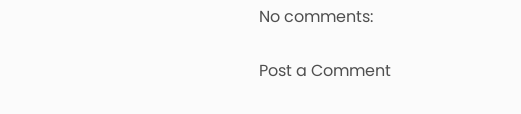No comments:

Post a Comment